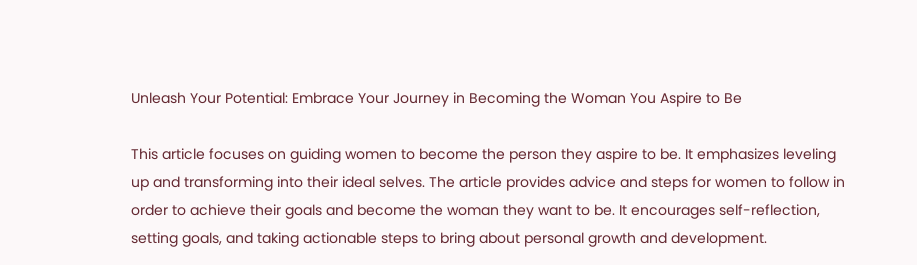Unleash Your Potential: Embrace Your Journey in Becoming the Woman You Aspire to Be

This article focuses on guiding women to become the person they aspire to be. It emphasizes leveling up and transforming into their ideal selves. The article provides advice and steps for women to follow in order to achieve their goals and become the woman they want to be. It encourages self-reflection, setting goals, and taking actionable steps to bring about personal growth and development.